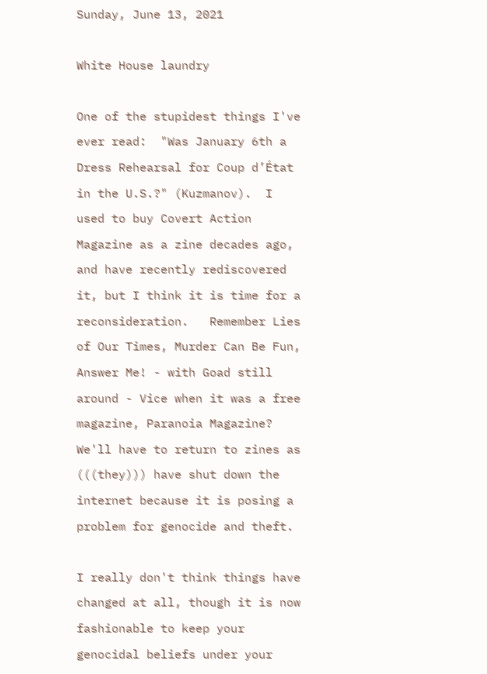Sunday, June 13, 2021

White House laundry

One of the stupidest things I've ever read:  "Was January 6th a Dress Rehearsal for Coup d’État in the U.S.?" (Kuzmanov).  I used to buy Covert Action Magazine as a zine decades ago, and have recently rediscovered it, but I think it is time for a reconsideration.   Remember Lies of Our Times, Murder Can Be Fun, Answer Me! - with Goad still around - Vice when it was a free magazine, Paranoia Magazine?  We'll have to return to zines as (((they))) have shut down the internet because it is posing a problem for genocide and theft.

I really don't think things have changed at all, though it is now fashionable to keep your genocidal beliefs under your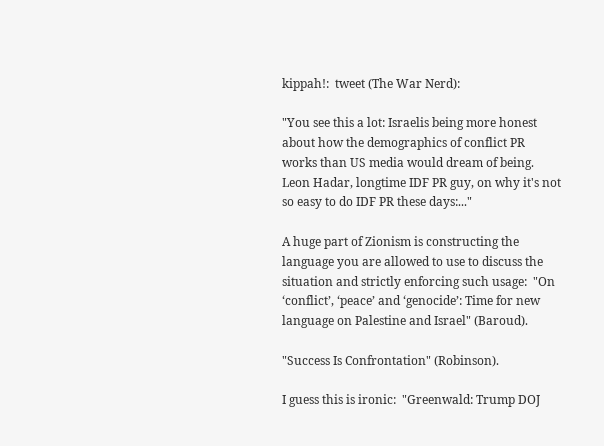kippah!:  tweet (The War Nerd):

"You see this a lot: Israelis being more honest about how the demographics of conflict PR works than US media would dream of being. Leon Hadar, longtime IDF PR guy, on why it's not so easy to do IDF PR these days:..."

A huge part of Zionism is constructing the language you are allowed to use to discuss the situation and strictly enforcing such usage:  "On ‘conflict’, ‘peace’ and ‘genocide’: Time for new language on Palestine and Israel" (Baroud).

"Success Is Confrontation" (Robinson).

I guess this is ironic:  "Greenwald: Trump DOJ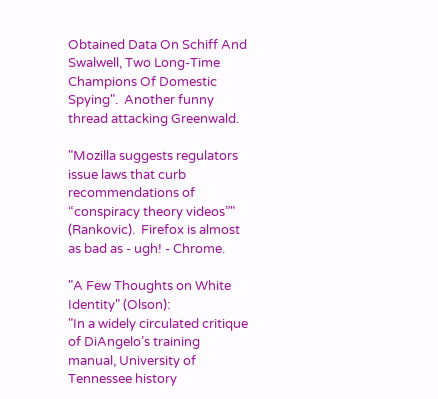Obtained Data On Schiff And Swalwell, Two Long-Time Champions Of Domestic Spying".  Another funny thread attacking Greenwald.

"Mozilla suggests regulators issue laws that curb recommendations of “conspiracy theory videos”" (Rankovic).  Firefox is almost as bad as - ugh! - Chrome.

"A Few Thoughts on White Identity" (Olson):
"In a widely circulated critique of DiAngelo’s training manual, University of Tennessee history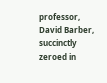professor, David Barber, succinctly zeroed in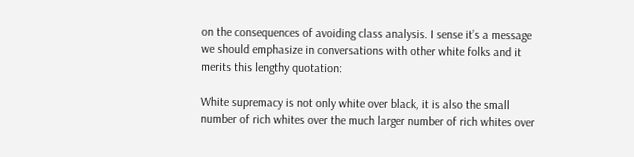on the consequences of avoiding class analysis. I sense it’s a message we should emphasize in conversations with other white folks and it merits this lengthy quotation:

White supremacy is not only white over black, it is also the small number of rich whites over the much larger number of rich whites over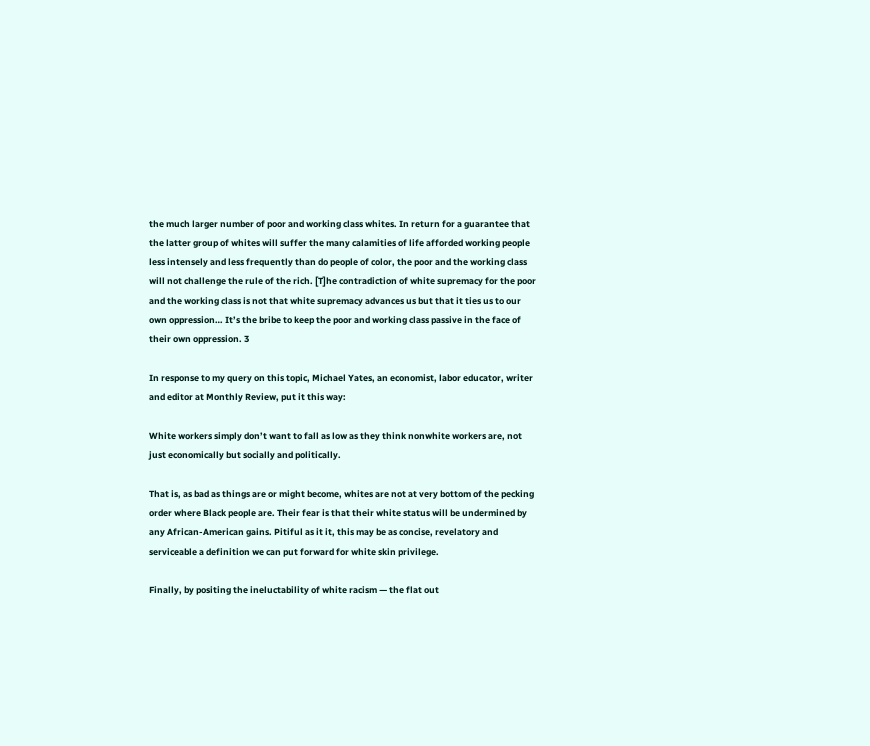the much larger number of poor and working class whites. In return for a guarantee that the latter group of whites will suffer the many calamities of life afforded working people less intensely and less frequently than do people of color, the poor and the working class will not challenge the rule of the rich. [T]he contradiction of white supremacy for the poor and the working class is not that white supremacy advances us but that it ties us to our own oppression… It’s the bribe to keep the poor and working class passive in the face of their own oppression. 3

In response to my query on this topic, Michael Yates, an economist, labor educator, writer and editor at Monthly Review, put it this way:

White workers simply don’t want to fall as low as they think nonwhite workers are, not just economically but socially and politically.

That is, as bad as things are or might become, whites are not at very bottom of the pecking order where Black people are. Their fear is that their white status will be undermined by any African-American gains. Pitiful as it it, this may be as concise, revelatory and serviceable a definition we can put forward for white skin privilege.

Finally, by positing the ineluctability of white racism — the flat out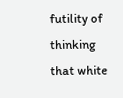futility of thinking that white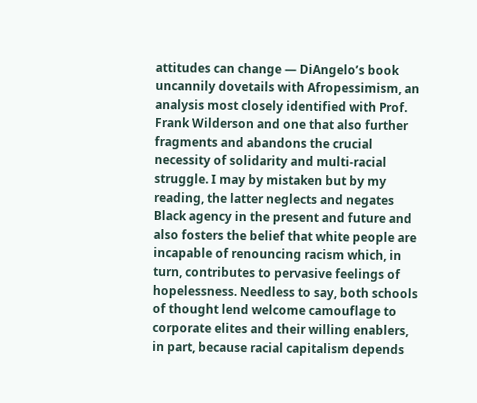attitudes can change — DiAngelo’s book uncannily dovetails with Afropessimism, an analysis most closely identified with Prof. Frank Wilderson and one that also further fragments and abandons the crucial necessity of solidarity and multi-racial struggle. I may by mistaken but by my reading, the latter neglects and negates Black agency in the present and future and also fosters the belief that white people are incapable of renouncing racism which, in turn, contributes to pervasive feelings of hopelessness. Needless to say, both schools of thought lend welcome camouflage to corporate elites and their willing enablers, in part, because racial capitalism depends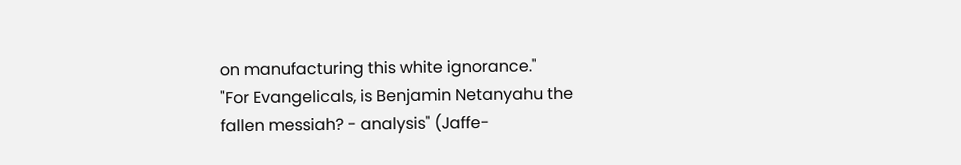on manufacturing this white ignorance."
"For Evangelicals, is Benjamin Netanyahu the fallen messiah? - analysis" (Jaffe-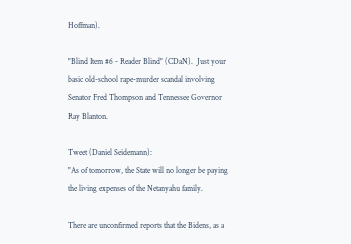Hoffman).

"Blind Item #6 - Reader Blind" (CDaN).  Just your basic old-school rape-murder scandal involving Senator Fred Thompson and Tennessee Governor Ray Blanton.

Tweet (Daniel Seidemann):
"As of tomorrow, the State will no longer be paying the living expenses of the Netanyahu family.

There are unconfirmed reports that the Bidens, as a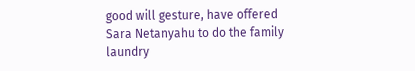good will gesture, have offered Sara Netanyahu to do the family laundry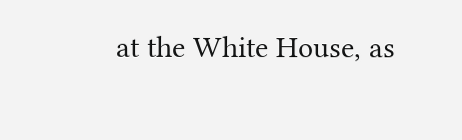at the White House, as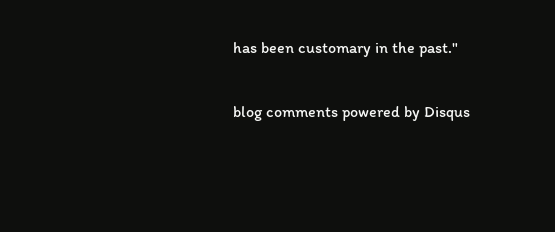has been customary in the past."

blog comments powered by Disqus